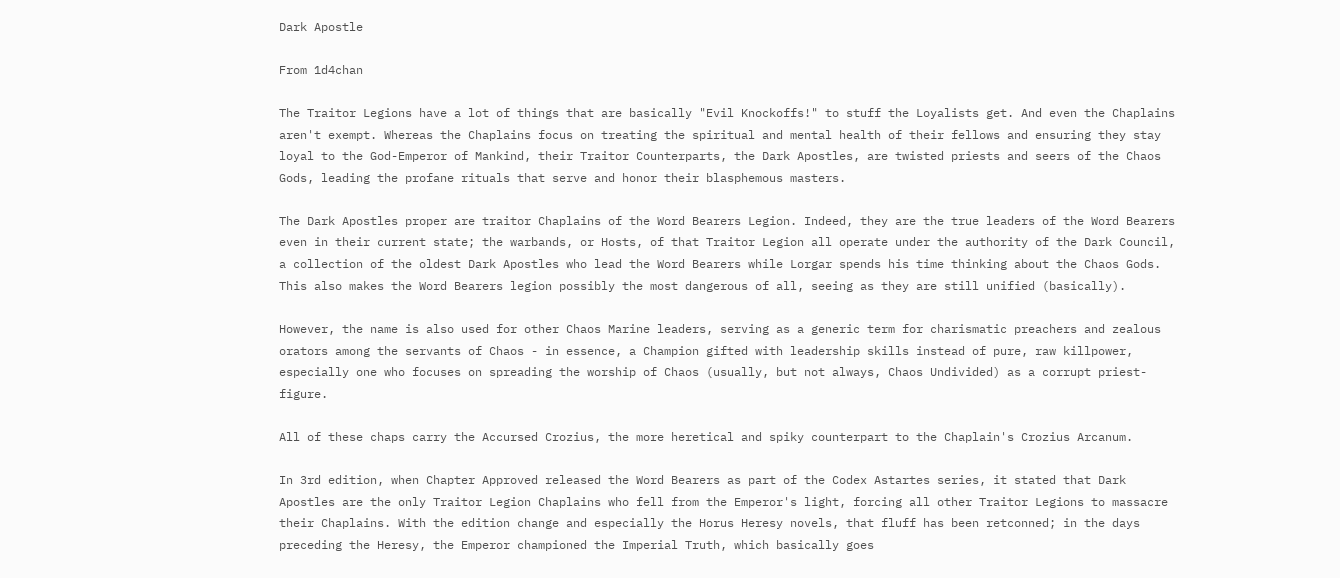Dark Apostle

From 1d4chan

The Traitor Legions have a lot of things that are basically "Evil Knockoffs!" to stuff the Loyalists get. And even the Chaplains aren't exempt. Whereas the Chaplains focus on treating the spiritual and mental health of their fellows and ensuring they stay loyal to the God-Emperor of Mankind, their Traitor Counterparts, the Dark Apostles, are twisted priests and seers of the Chaos Gods, leading the profane rituals that serve and honor their blasphemous masters.

The Dark Apostles proper are traitor Chaplains of the Word Bearers Legion. Indeed, they are the true leaders of the Word Bearers even in their current state; the warbands, or Hosts, of that Traitor Legion all operate under the authority of the Dark Council, a collection of the oldest Dark Apostles who lead the Word Bearers while Lorgar spends his time thinking about the Chaos Gods. This also makes the Word Bearers legion possibly the most dangerous of all, seeing as they are still unified (basically).

However, the name is also used for other Chaos Marine leaders, serving as a generic term for charismatic preachers and zealous orators among the servants of Chaos - in essence, a Champion gifted with leadership skills instead of pure, raw killpower, especially one who focuses on spreading the worship of Chaos (usually, but not always, Chaos Undivided) as a corrupt priest-figure.

All of these chaps carry the Accursed Crozius, the more heretical and spiky counterpart to the Chaplain's Crozius Arcanum.

In 3rd edition, when Chapter Approved released the Word Bearers as part of the Codex Astartes series, it stated that Dark Apostles are the only Traitor Legion Chaplains who fell from the Emperor's light, forcing all other Traitor Legions to massacre their Chaplains. With the edition change and especially the Horus Heresy novels, that fluff has been retconned; in the days preceding the Heresy, the Emperor championed the Imperial Truth, which basically goes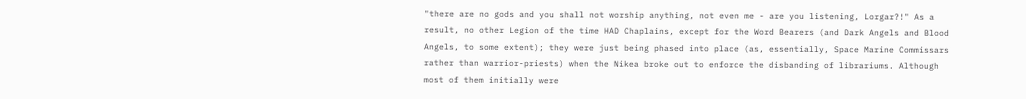"there are no gods and you shall not worship anything, not even me - are you listening, Lorgar?!" As a result, no other Legion of the time HAD Chaplains, except for the Word Bearers (and Dark Angels and Blood Angels, to some extent); they were just being phased into place (as, essentially, Space Marine Commissars rather than warrior-priests) when the Nikea broke out to enforce the disbanding of librariums. Although most of them initially were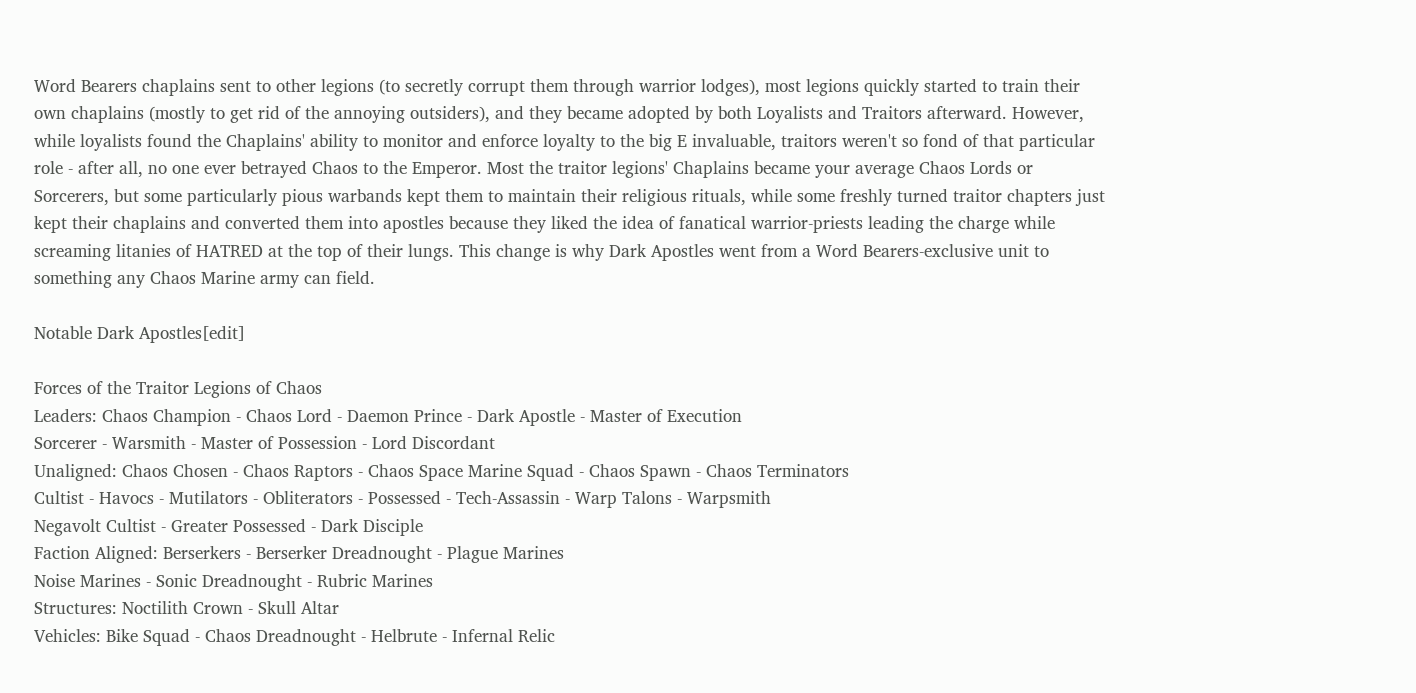Word Bearers chaplains sent to other legions (to secretly corrupt them through warrior lodges), most legions quickly started to train their own chaplains (mostly to get rid of the annoying outsiders), and they became adopted by both Loyalists and Traitors afterward. However, while loyalists found the Chaplains' ability to monitor and enforce loyalty to the big E invaluable, traitors weren't so fond of that particular role - after all, no one ever betrayed Chaos to the Emperor. Most the traitor legions' Chaplains became your average Chaos Lords or Sorcerers, but some particularly pious warbands kept them to maintain their religious rituals, while some freshly turned traitor chapters just kept their chaplains and converted them into apostles because they liked the idea of fanatical warrior-priests leading the charge while screaming litanies of HATRED at the top of their lungs. This change is why Dark Apostles went from a Word Bearers-exclusive unit to something any Chaos Marine army can field.

Notable Dark Apostles[edit]

Forces of the Traitor Legions of Chaos
Leaders: Chaos Champion - Chaos Lord - Daemon Prince - Dark Apostle - Master of Execution
Sorcerer - Warsmith - Master of Possession - Lord Discordant
Unaligned: Chaos Chosen - Chaos Raptors - Chaos Space Marine Squad - Chaos Spawn - Chaos Terminators
Cultist - Havocs - Mutilators - Obliterators - Possessed - Tech-Assassin - Warp Talons - Warpsmith
Negavolt Cultist - Greater Possessed - Dark Disciple
Faction Aligned: Berserkers - Berserker Dreadnought - Plague Marines
Noise Marines - Sonic Dreadnought - Rubric Marines
Structures: Noctilith Crown - Skull Altar
Vehicles: Bike Squad - Chaos Dreadnought - Helbrute - Infernal Relic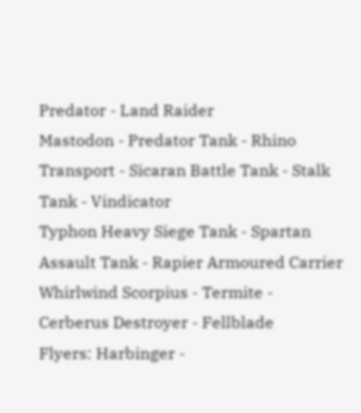Predator - Land Raider
Mastodon - Predator Tank - Rhino Transport - Sicaran Battle Tank - Stalk Tank - Vindicator
Typhon Heavy Siege Tank - Spartan Assault Tank - Rapier Armoured Carrier
Whirlwind Scorpius - Termite - Cerberus Destroyer - Fellblade
Flyers: Harbinger -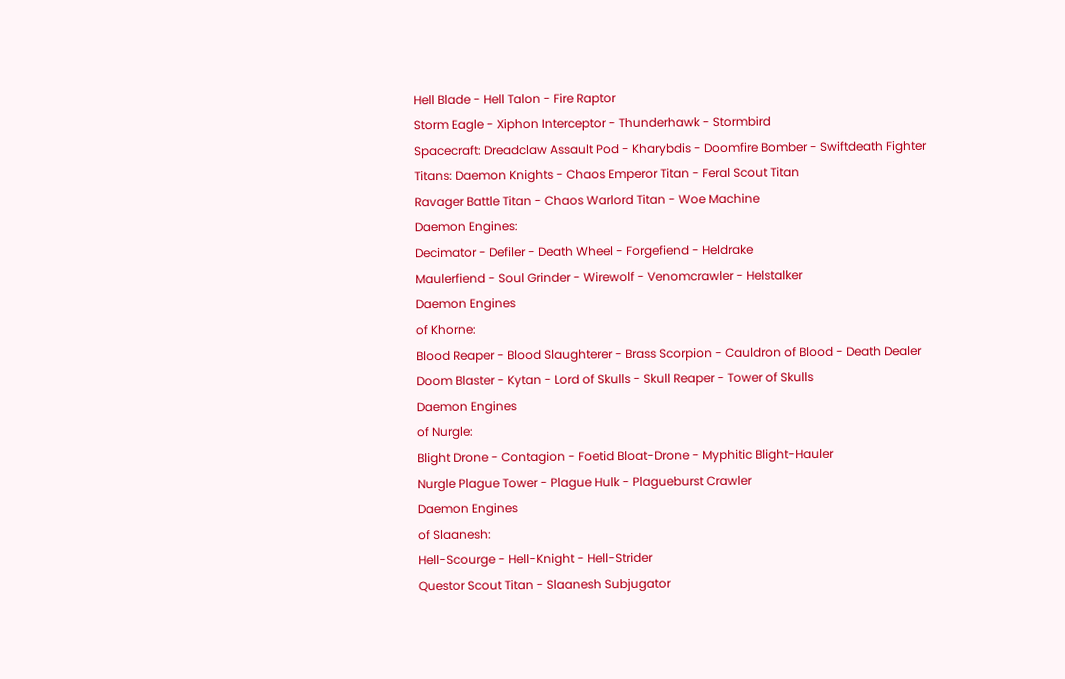Hell Blade - Hell Talon - Fire Raptor
Storm Eagle - Xiphon Interceptor - Thunderhawk - Stormbird
Spacecraft: Dreadclaw Assault Pod - Kharybdis - Doomfire Bomber - Swiftdeath Fighter
Titans: Daemon Knights - Chaos Emperor Titan - Feral Scout Titan
Ravager Battle Titan - Chaos Warlord Titan - Woe Machine
Daemon Engines:
Decimator - Defiler - Death Wheel - Forgefiend - Heldrake
Maulerfiend - Soul Grinder - Wirewolf - Venomcrawler - Helstalker
Daemon Engines
of Khorne:
Blood Reaper - Blood Slaughterer - Brass Scorpion - Cauldron of Blood - Death Dealer
Doom Blaster - Kytan - Lord of Skulls - Skull Reaper - Tower of Skulls
Daemon Engines
of Nurgle:
Blight Drone - Contagion - Foetid Bloat-Drone - Myphitic Blight-Hauler
Nurgle Plague Tower - Plague Hulk - Plagueburst Crawler
Daemon Engines
of Slaanesh:
Hell-Scourge - Hell-Knight - Hell-Strider
Questor Scout Titan - Slaanesh Subjugator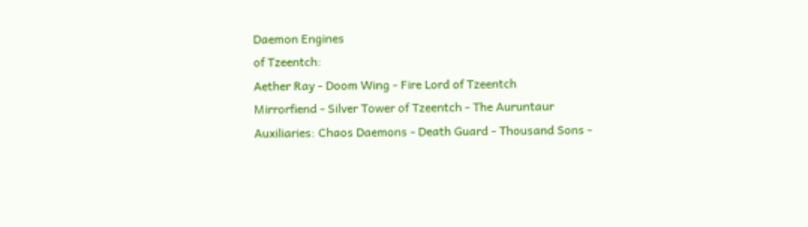Daemon Engines
of Tzeentch:
Aether Ray - Doom Wing - Fire Lord of Tzeentch
Mirrorfiend - Silver Tower of Tzeentch - The Auruntaur
Auxiliaries: Chaos Daemons - Death Guard - Thousand Sons -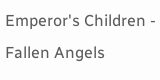Emperor's Children - Fallen Angels